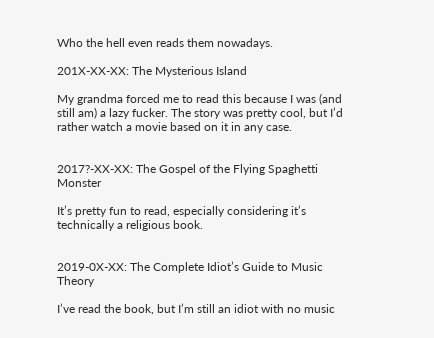Who the hell even reads them nowadays.

201X-XX-XX: The Mysterious Island

My grandma forced me to read this because I was (and still am) a lazy fucker. The story was pretty cool, but I’d rather watch a movie based on it in any case.


2017?-XX-XX: The Gospel of the Flying Spaghetti Monster

It’s pretty fun to read, especially considering it’s technically a religious book.


2019-0X-XX: The Complete Idiot’s Guide to Music Theory

I’ve read the book, but I’m still an idiot with no music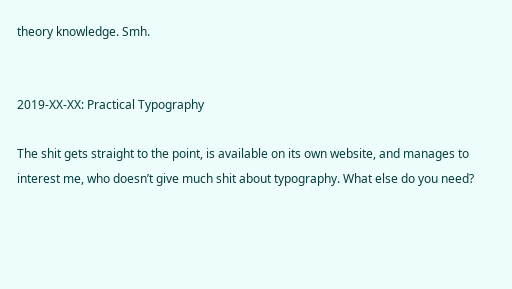theory knowledge. Smh.


2019-XX-XX: Practical Typography

The shit gets straight to the point, is available on its own website, and manages to interest me, who doesn’t give much shit about typography. What else do you need?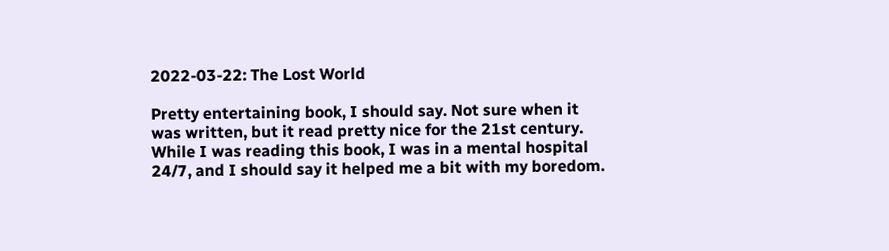2022-03-22: The Lost World

Pretty entertaining book, I should say. Not sure when it was written, but it read pretty nice for the 21st century. While I was reading this book, I was in a mental hospital 24/7, and I should say it helped me a bit with my boredom.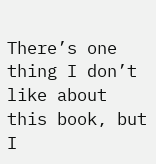There’s one thing I don’t like about this book, but I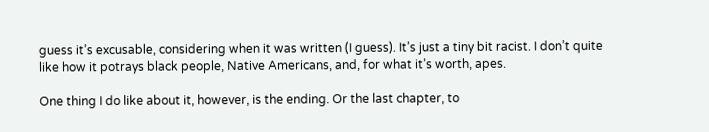guess it’s excusable, considering when it was written (I guess). It’s just a tiny bit racist. I don’t quite like how it potrays black people, Native Americans, and, for what it’s worth, apes.

One thing I do like about it, however, is the ending. Or the last chapter, to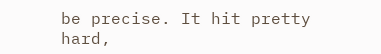be precise. It hit pretty hard,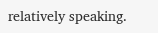relatively speaking.